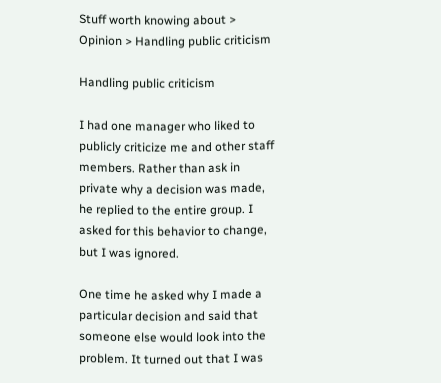Stuff worth knowing about > Opinion > Handling public criticism

Handling public criticism

I had one manager who liked to publicly criticize me and other staff members. Rather than ask in private why a decision was made, he replied to the entire group. I asked for this behavior to change, but I was ignored.

One time he asked why I made a particular decision and said that someone else would look into the problem. It turned out that I was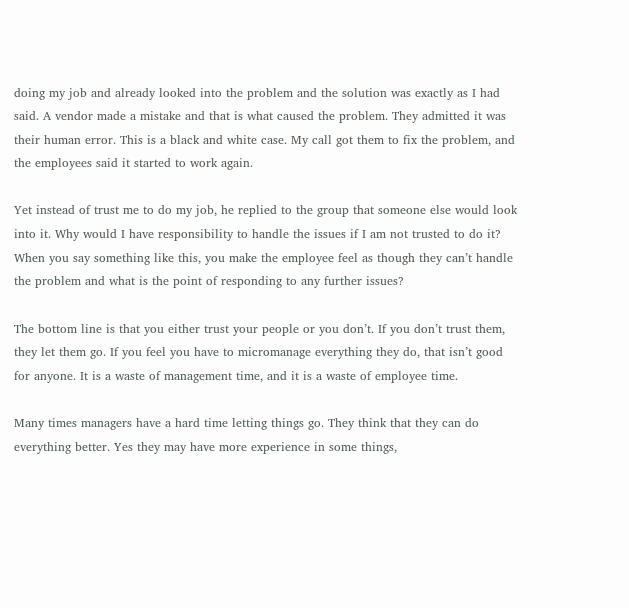doing my job and already looked into the problem and the solution was exactly as I had said. A vendor made a mistake and that is what caused the problem. They admitted it was their human error. This is a black and white case. My call got them to fix the problem, and the employees said it started to work again.

Yet instead of trust me to do my job, he replied to the group that someone else would look into it. Why would I have responsibility to handle the issues if I am not trusted to do it? When you say something like this, you make the employee feel as though they can’t handle the problem and what is the point of responding to any further issues?

The bottom line is that you either trust your people or you don’t. If you don’t trust them, they let them go. If you feel you have to micromanage everything they do, that isn’t good for anyone. It is a waste of management time, and it is a waste of employee time.

Many times managers have a hard time letting things go. They think that they can do everything better. Yes they may have more experience in some things,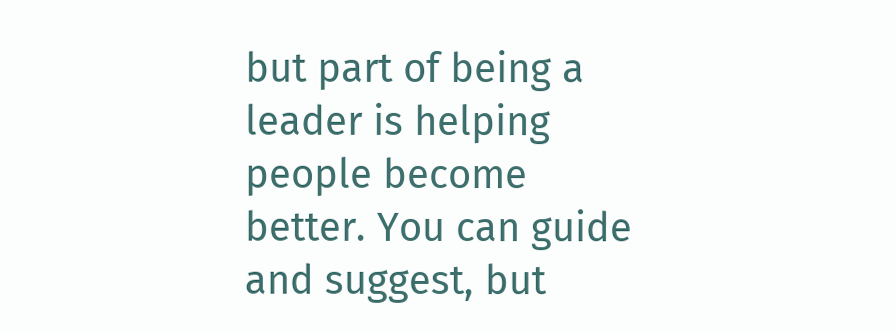but part of being a leader is helping people become better. You can guide and suggest, but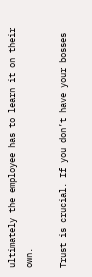ultimately the employee has to learn it on their own.

Trust is crucial. If you don’t have your bosses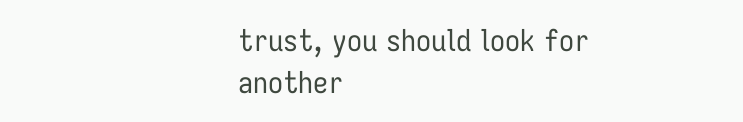trust, you should look for another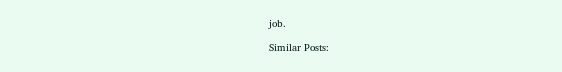job.

Similar Posts: